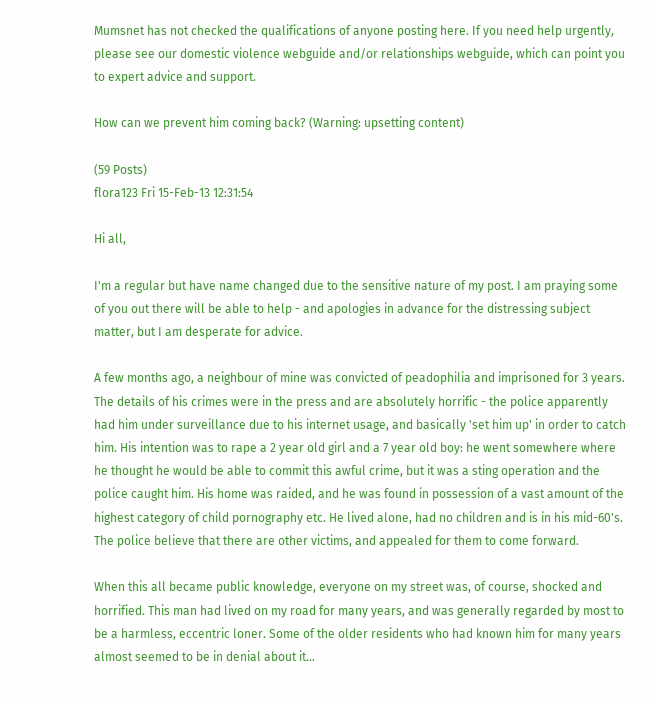Mumsnet has not checked the qualifications of anyone posting here. If you need help urgently, please see our domestic violence webguide and/or relationships webguide, which can point you to expert advice and support.

How can we prevent him coming back? (Warning: upsetting content)

(59 Posts)
flora123 Fri 15-Feb-13 12:31:54

Hi all,

I'm a regular but have name changed due to the sensitive nature of my post. I am praying some of you out there will be able to help - and apologies in advance for the distressing subject matter, but I am desperate for advice.

A few months ago, a neighbour of mine was convicted of peadophilia and imprisoned for 3 years. The details of his crimes were in the press and are absolutely horrific - the police apparently had him under surveillance due to his internet usage, and basically 'set him up' in order to catch him. His intention was to rape a 2 year old girl and a 7 year old boy: he went somewhere where he thought he would be able to commit this awful crime, but it was a sting operation and the police caught him. His home was raided, and he was found in possession of a vast amount of the highest category of child pornography etc. He lived alone, had no children and is in his mid-60's. The police believe that there are other victims, and appealed for them to come forward.

When this all became public knowledge, everyone on my street was, of course, shocked and horrified. This man had lived on my road for many years, and was generally regarded by most to be a harmless, eccentric loner. Some of the older residents who had known him for many years almost seemed to be in denial about it...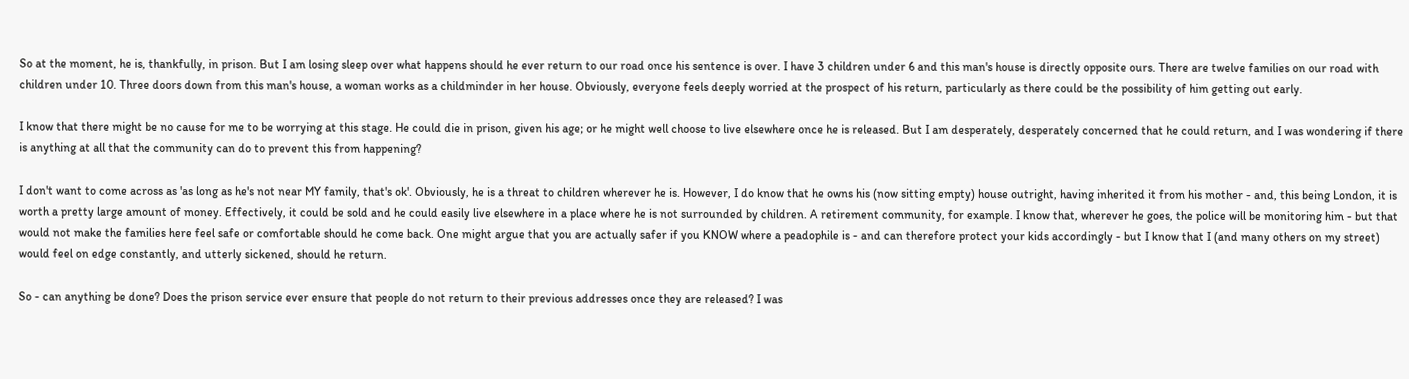So at the moment, he is, thankfully, in prison. But I am losing sleep over what happens should he ever return to our road once his sentence is over. I have 3 children under 6 and this man's house is directly opposite ours. There are twelve families on our road with children under 10. Three doors down from this man's house, a woman works as a childminder in her house. Obviously, everyone feels deeply worried at the prospect of his return, particularly as there could be the possibility of him getting out early.

I know that there might be no cause for me to be worrying at this stage. He could die in prison, given his age; or he might well choose to live elsewhere once he is released. But I am desperately, desperately concerned that he could return, and I was wondering if there is anything at all that the community can do to prevent this from happening?

I don't want to come across as 'as long as he's not near MY family, that's ok'. Obviously, he is a threat to children wherever he is. However, I do know that he owns his (now sitting empty) house outright, having inherited it from his mother - and, this being London, it is worth a pretty large amount of money. Effectively, it could be sold and he could easily live elsewhere in a place where he is not surrounded by children. A retirement community, for example. I know that, wherever he goes, the police will be monitoring him - but that would not make the families here feel safe or comfortable should he come back. One might argue that you are actually safer if you KNOW where a peadophile is - and can therefore protect your kids accordingly - but I know that I (and many others on my street) would feel on edge constantly, and utterly sickened, should he return.

So - can anything be done? Does the prison service ever ensure that people do not return to their previous addresses once they are released? I was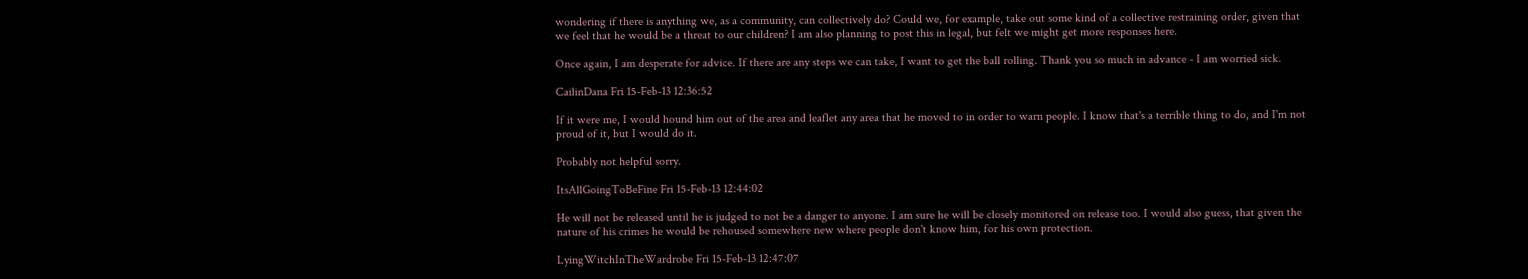wondering if there is anything we, as a community, can collectively do? Could we, for example, take out some kind of a collective restraining order, given that we feel that he would be a threat to our children? I am also planning to post this in legal, but felt we might get more responses here.

Once again, I am desperate for advice. If there are any steps we can take, I want to get the ball rolling. Thank you so much in advance - I am worried sick.

CailinDana Fri 15-Feb-13 12:36:52

If it were me, I would hound him out of the area and leaflet any area that he moved to in order to warn people. I know that's a terrible thing to do, and I'm not proud of it, but I would do it.

Probably not helpful sorry.

ItsAllGoingToBeFine Fri 15-Feb-13 12:44:02

He will not be released until he is judged to not be a danger to anyone. I am sure he will be closely monitored on release too. I would also guess, that given the nature of his crimes he would be rehoused somewhere new where people don't know him, for his own protection.

LyingWitchInTheWardrobe Fri 15-Feb-13 12:47:07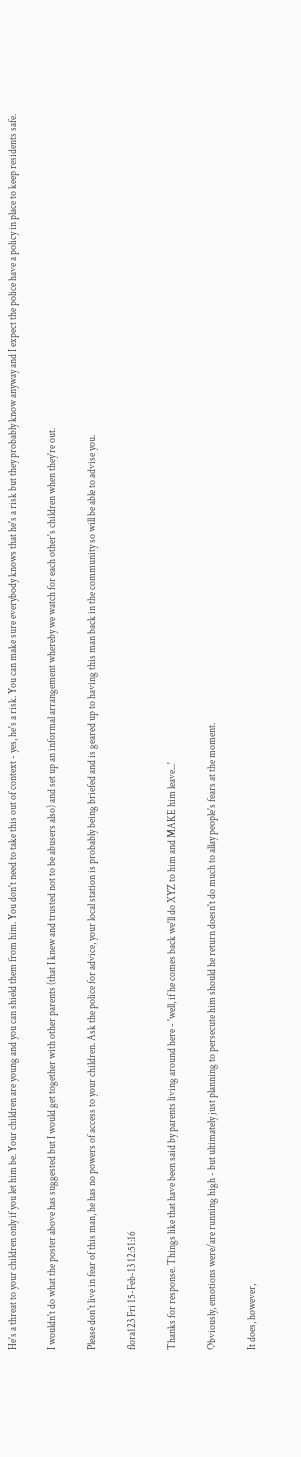He's a threat to your children only if you let him be. Your children are young and you can shield them from him. You don't need to take this out of context - yes, he's a risk. You can make sure everybody knows that he's a risk but they probably know anyway and I expect the police have a policy in place to keep residents safe.

I wouldn't do what the poster above has suggested but I would get together with other parents (that I knew and trusted not to be abusers also) and set up an informal arrangement whereby we watch for each other's children when they're out.

Please don't live in fear of this man, he has no powers of access to your children. Ask the police for advice, your local station is probably being briefed and is geared up to having this man back in the community so will be able to advise you.

flora123 Fri 15-Feb-13 12:51:16

Thanks for response. Things like that have been said by parents living around here - 'well, if he comes back we'll do XYZ to him and MAKE him leave...'

Obviously, emotions were/are running high - but ultimately just planning to persecute him should he return doesn't do much to allay people's fears at the moment.

It does, however,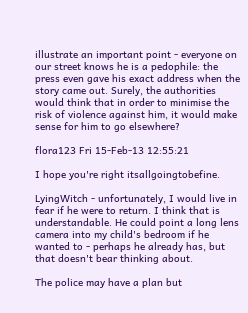illustrate an important point - everyone on our street knows he is a pedophile: the press even gave his exact address when the story came out. Surely, the authorities would think that in order to minimise the risk of violence against him, it would make sense for him to go elsewhere?

flora123 Fri 15-Feb-13 12:55:21

I hope you're right itsallgoingtobefine.

LyingWitch - unfortunately, I would live in fear if he were to return. I think that is understandable. He could point a long lens camera into my child's bedroom if he wanted to - perhaps he already has, but that doesn't bear thinking about.

The police may have a plan but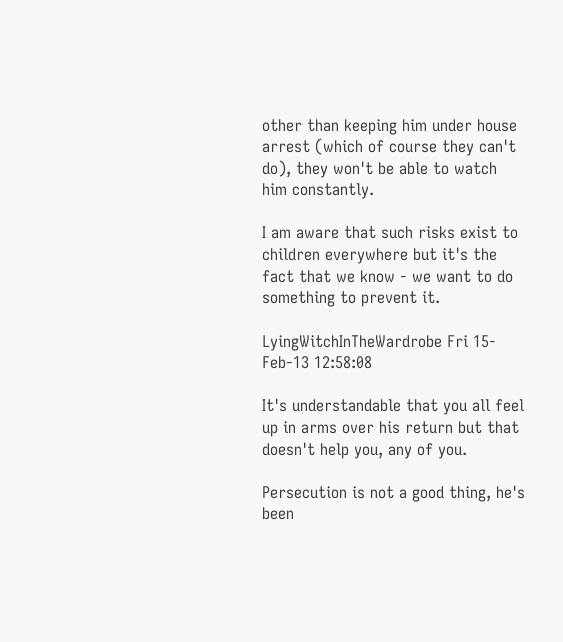other than keeping him under house arrest (which of course they can't do), they won't be able to watch him constantly.

I am aware that such risks exist to children everywhere but it's the fact that we know - we want to do something to prevent it.

LyingWitchInTheWardrobe Fri 15-Feb-13 12:58:08

It's understandable that you all feel up in arms over his return but that doesn't help you, any of you.

Persecution is not a good thing, he's been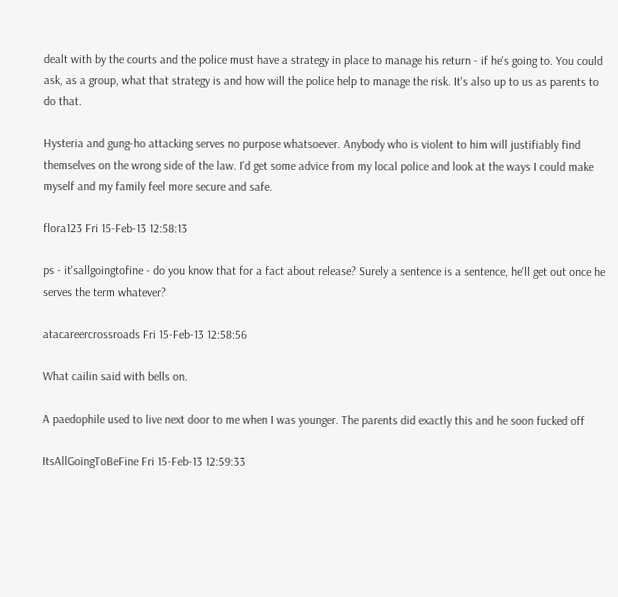dealt with by the courts and the police must have a strategy in place to manage his return - if he's going to. You could ask, as a group, what that strategy is and how will the police help to manage the risk. It's also up to us as parents to do that.

Hysteria and gung-ho attacking serves no purpose whatsoever. Anybody who is violent to him will justifiably find themselves on the wrong side of the law. I'd get some advice from my local police and look at the ways I could make myself and my family feel more secure and safe.

flora123 Fri 15-Feb-13 12:58:13

ps - it'sallgoingtofine - do you know that for a fact about release? Surely a sentence is a sentence, he'll get out once he serves the term whatever?

atacareercrossroads Fri 15-Feb-13 12:58:56

What cailin said with bells on.

A paedophile used to live next door to me when I was younger. The parents did exactly this and he soon fucked off

ItsAllGoingToBeFine Fri 15-Feb-13 12:59:33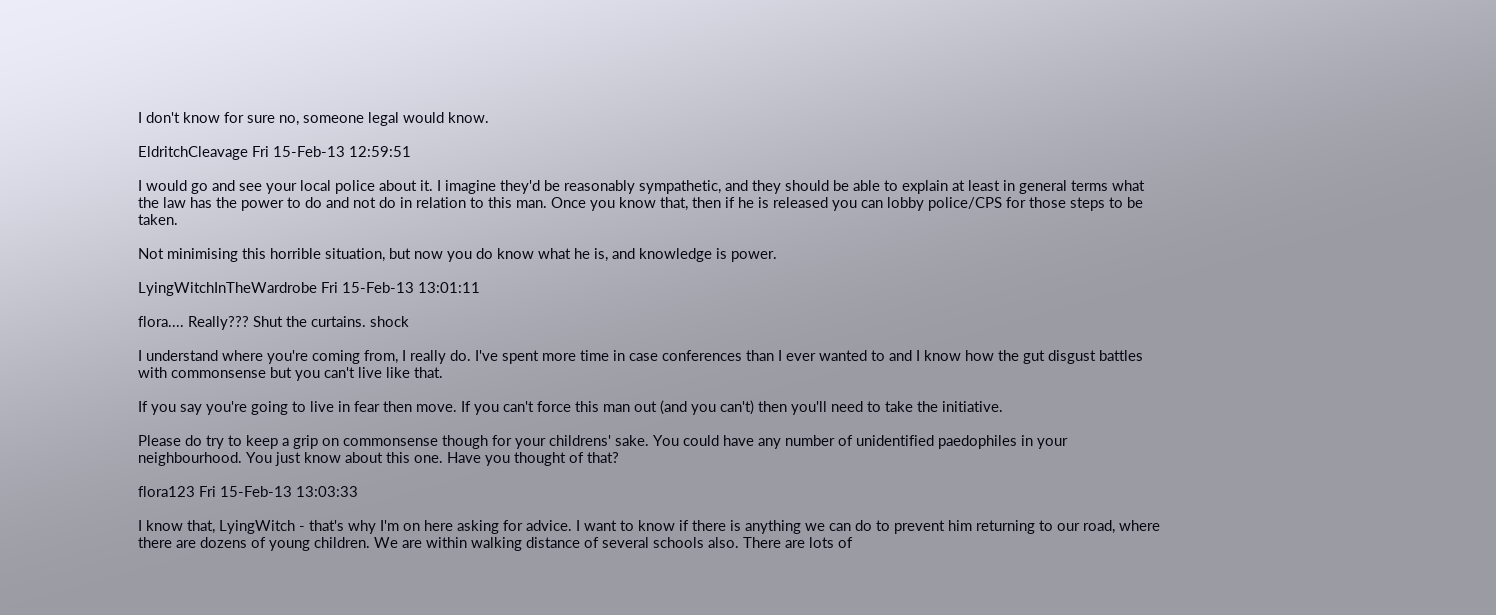I don't know for sure no, someone legal would know.

EldritchCleavage Fri 15-Feb-13 12:59:51

I would go and see your local police about it. I imagine they'd be reasonably sympathetic, and they should be able to explain at least in general terms what the law has the power to do and not do in relation to this man. Once you know that, then if he is released you can lobby police/CPS for those steps to be taken.

Not minimising this horrible situation, but now you do know what he is, and knowledge is power.

LyingWitchInTheWardrobe Fri 15-Feb-13 13:01:11

flora.... Really??? Shut the curtains. shock

I understand where you're coming from, I really do. I've spent more time in case conferences than I ever wanted to and I know how the gut disgust battles with commonsense but you can't live like that.

If you say you're going to live in fear then move. If you can't force this man out (and you can't) then you'll need to take the initiative.

Please do try to keep a grip on commonsense though for your childrens' sake. You could have any number of unidentified paedophiles in your neighbourhood. You just know about this one. Have you thought of that?

flora123 Fri 15-Feb-13 13:03:33

I know that, LyingWitch - that's why I'm on here asking for advice. I want to know if there is anything we can do to prevent him returning to our road, where there are dozens of young children. We are within walking distance of several schools also. There are lots of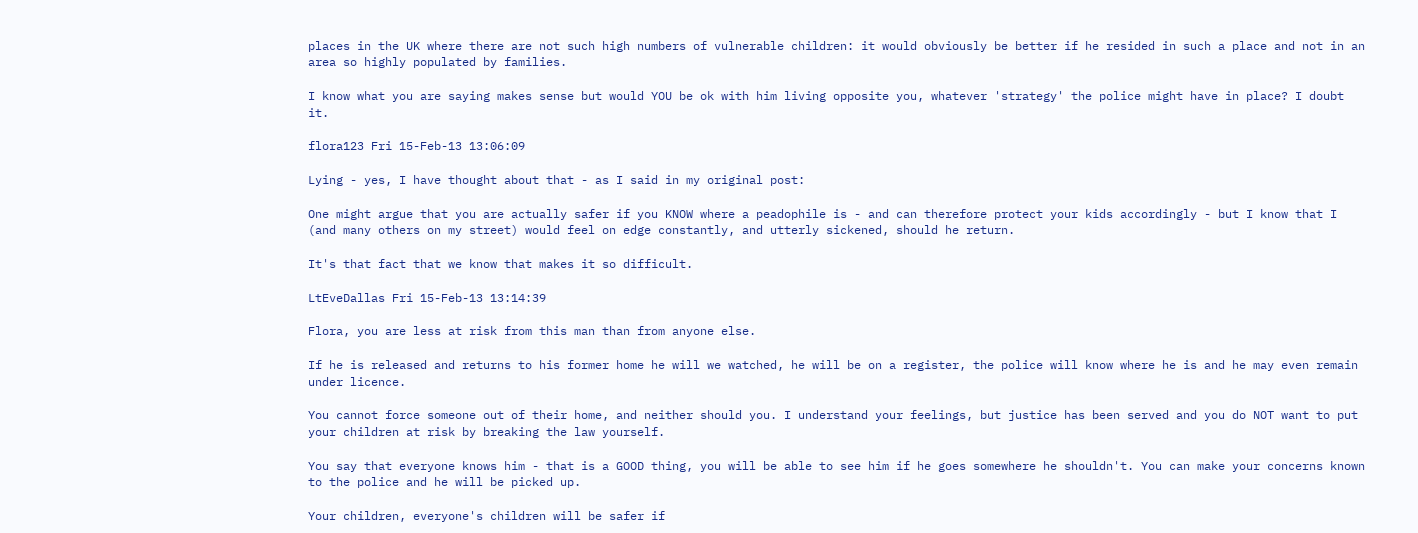places in the UK where there are not such high numbers of vulnerable children: it would obviously be better if he resided in such a place and not in an area so highly populated by families.

I know what you are saying makes sense but would YOU be ok with him living opposite you, whatever 'strategy' the police might have in place? I doubt it.

flora123 Fri 15-Feb-13 13:06:09

Lying - yes, I have thought about that - as I said in my original post:

One might argue that you are actually safer if you KNOW where a peadophile is - and can therefore protect your kids accordingly - but I know that I (and many others on my street) would feel on edge constantly, and utterly sickened, should he return.

It's that fact that we know that makes it so difficult.

LtEveDallas Fri 15-Feb-13 13:14:39

Flora, you are less at risk from this man than from anyone else.

If he is released and returns to his former home he will we watched, he will be on a register, the police will know where he is and he may even remain under licence.

You cannot force someone out of their home, and neither should you. I understand your feelings, but justice has been served and you do NOT want to put your children at risk by breaking the law yourself.

You say that everyone knows him - that is a GOOD thing, you will be able to see him if he goes somewhere he shouldn't. You can make your concerns known to the police and he will be picked up.

Your children, everyone's children will be safer if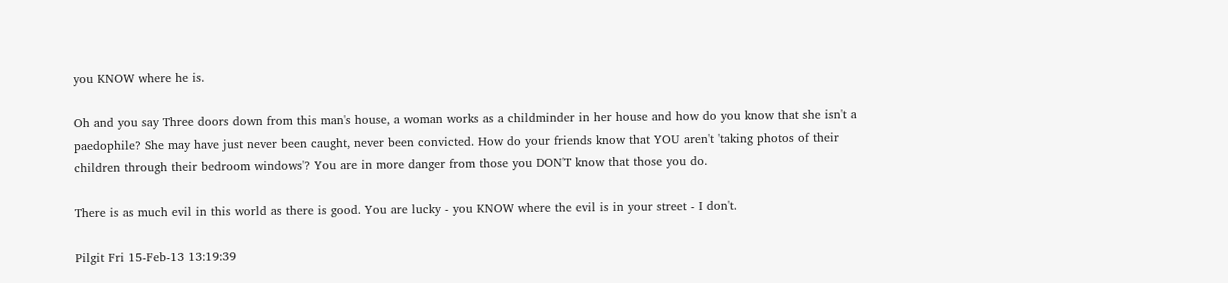you KNOW where he is.

Oh and you say Three doors down from this man's house, a woman works as a childminder in her house and how do you know that she isn't a paedophile? She may have just never been caught, never been convicted. How do your friends know that YOU aren't 'taking photos of their children through their bedroom windows'? You are in more danger from those you DON'T know that those you do.

There is as much evil in this world as there is good. You are lucky - you KNOW where the evil is in your street - I don't.

Pilgit Fri 15-Feb-13 13:19:39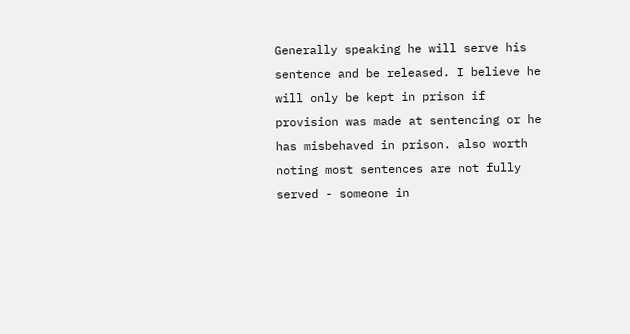Generally speaking he will serve his sentence and be released. I believe he will only be kept in prison if provision was made at sentencing or he has misbehaved in prison. also worth noting most sentences are not fully served - someone in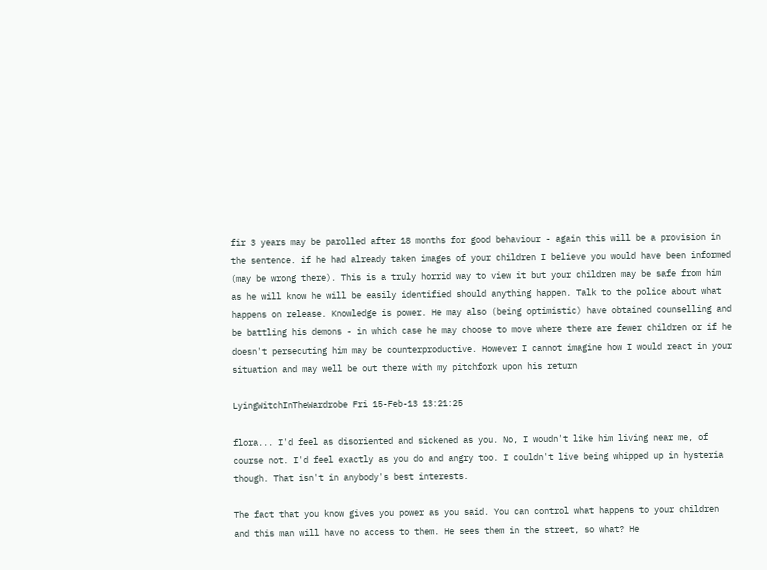fir 3 years may be parolled after 18 months for good behaviour - again this will be a provision in the sentence. if he had already taken images of your children I believe you would have been informed (may be wrong there). This is a truly horrid way to view it but your children may be safe from him as he will know he will be easily identified should anything happen. Talk to the police about what happens on release. Knowledge is power. He may also (being optimistic) have obtained counselling and be battling his demons - in which case he may choose to move where there are fewer children or if he doesn't persecuting him may be counterproductive. However I cannot imagine how I would react in your situation and may well be out there with my pitchfork upon his return

LyingWitchInTheWardrobe Fri 15-Feb-13 13:21:25

flora... I'd feel as disoriented and sickened as you. No, I woudn't like him living near me, of course not. I'd feel exactly as you do and angry too. I couldn't live being whipped up in hysteria though. That isn't in anybody's best interests.

The fact that you know gives you power as you said. You can control what happens to your children and this man will have no access to them. He sees them in the street, so what? He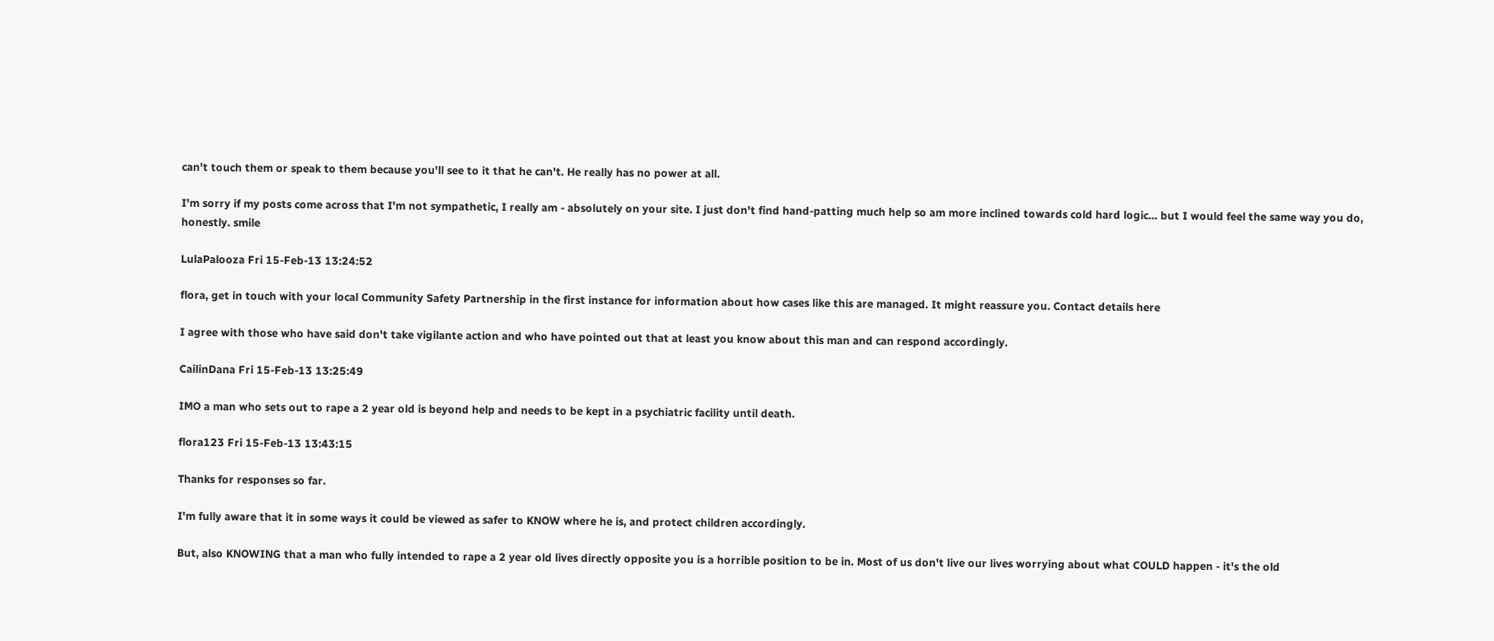can't touch them or speak to them because you'll see to it that he can't. He really has no power at all.

I'm sorry if my posts come across that I'm not sympathetic, I really am - absolutely on your site. I just don't find hand-patting much help so am more inclined towards cold hard logic... but I would feel the same way you do, honestly. smile

LulaPalooza Fri 15-Feb-13 13:24:52

flora, get in touch with your local Community Safety Partnership in the first instance for information about how cases like this are managed. It might reassure you. Contact details here

I agree with those who have said don't take vigilante action and who have pointed out that at least you know about this man and can respond accordingly.

CailinDana Fri 15-Feb-13 13:25:49

IMO a man who sets out to rape a 2 year old is beyond help and needs to be kept in a psychiatric facility until death.

flora123 Fri 15-Feb-13 13:43:15

Thanks for responses so far.

I'm fully aware that it in some ways it could be viewed as safer to KNOW where he is, and protect children accordingly.

But, also KNOWING that a man who fully intended to rape a 2 year old lives directly opposite you is a horrible position to be in. Most of us don't live our lives worrying about what COULD happen - it's the old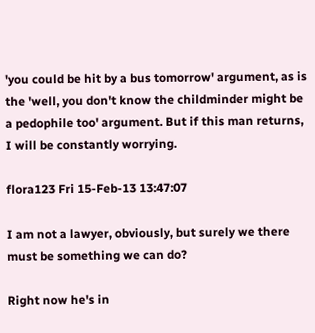'you could be hit by a bus tomorrow' argument, as is the 'well, you don't know the childminder might be a pedophile too' argument. But if this man returns, I will be constantly worrying.

flora123 Fri 15-Feb-13 13:47:07

I am not a lawyer, obviously, but surely we there must be something we can do?

Right now he's in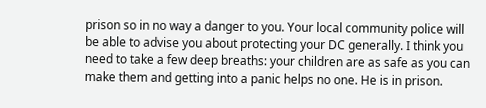prison so in no way a danger to you. Your local community police will be able to advise you about protecting your DC generally. I think you need to take a few deep breaths: your children are as safe as you can make them and getting into a panic helps no one. He is in prison.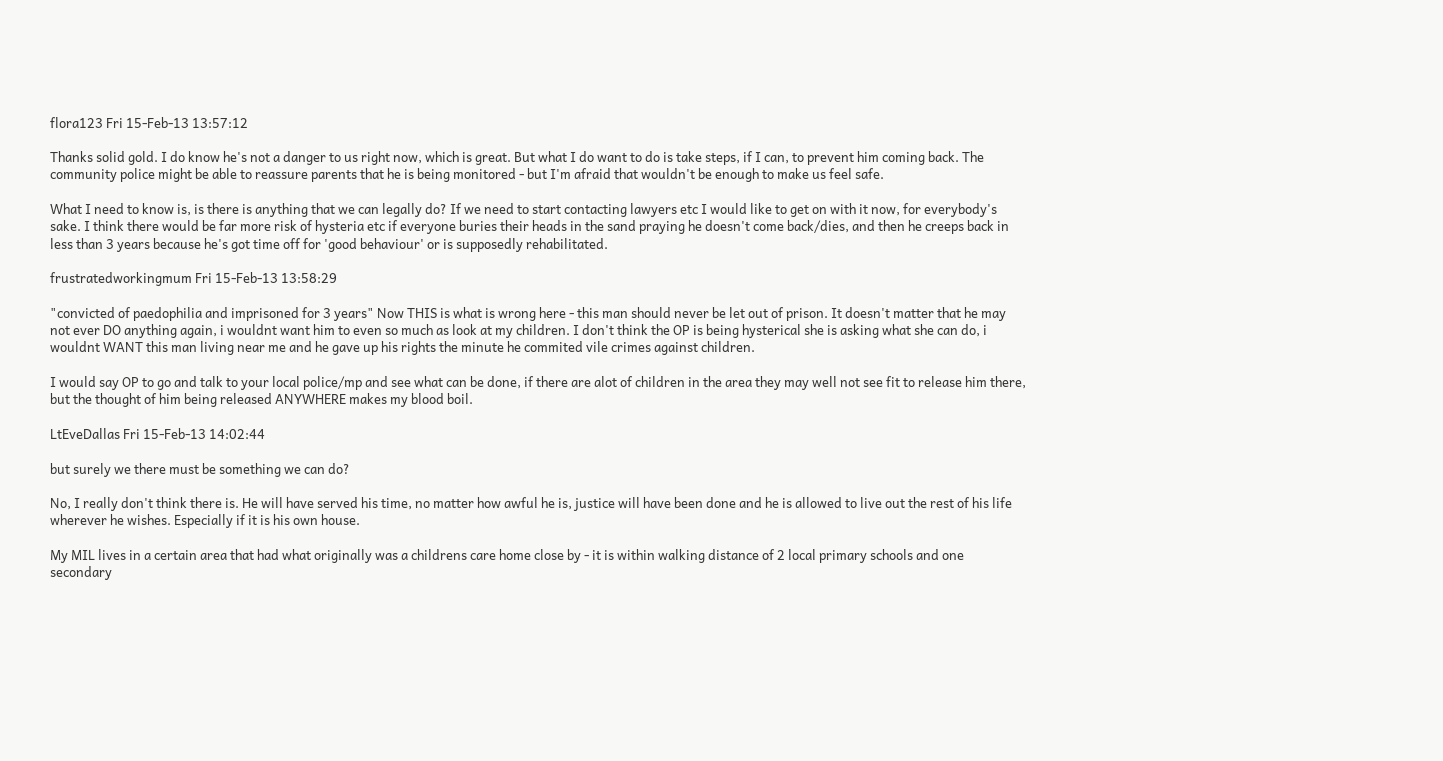flora123 Fri 15-Feb-13 13:57:12

Thanks solid gold. I do know he's not a danger to us right now, which is great. But what I do want to do is take steps, if I can, to prevent him coming back. The community police might be able to reassure parents that he is being monitored - but I'm afraid that wouldn't be enough to make us feel safe.

What I need to know is, is there is anything that we can legally do? If we need to start contacting lawyers etc I would like to get on with it now, for everybody's sake. I think there would be far more risk of hysteria etc if everyone buries their heads in the sand praying he doesn't come back/dies, and then he creeps back in less than 3 years because he's got time off for 'good behaviour' or is supposedly rehabilitated.

frustratedworkingmum Fri 15-Feb-13 13:58:29

"convicted of paedophilia and imprisoned for 3 years" Now THIS is what is wrong here - this man should never be let out of prison. It doesn't matter that he may not ever DO anything again, i wouldnt want him to even so much as look at my children. I don't think the OP is being hysterical she is asking what she can do, i wouldnt WANT this man living near me and he gave up his rights the minute he commited vile crimes against children.

I would say OP to go and talk to your local police/mp and see what can be done, if there are alot of children in the area they may well not see fit to release him there, but the thought of him being released ANYWHERE makes my blood boil.

LtEveDallas Fri 15-Feb-13 14:02:44

but surely we there must be something we can do?

No, I really don't think there is. He will have served his time, no matter how awful he is, justice will have been done and he is allowed to live out the rest of his life wherever he wishes. Especially if it is his own house.

My MIL lives in a certain area that had what originally was a childrens care home close by - it is within walking distance of 2 local primary schools and one secondary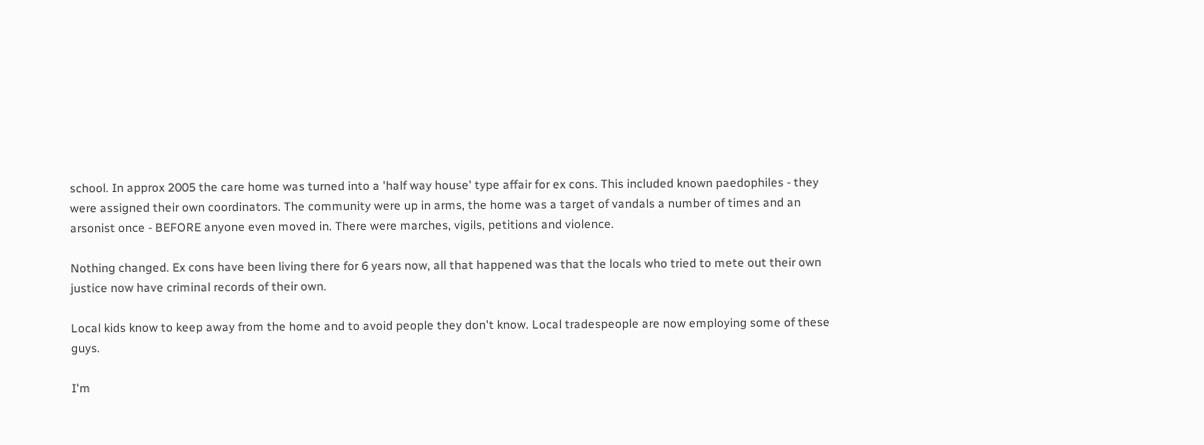school. In approx 2005 the care home was turned into a 'half way house' type affair for ex cons. This included known paedophiles - they were assigned their own coordinators. The community were up in arms, the home was a target of vandals a number of times and an arsonist once - BEFORE anyone even moved in. There were marches, vigils, petitions and violence.

Nothing changed. Ex cons have been living there for 6 years now, all that happened was that the locals who tried to mete out their own justice now have criminal records of their own.

Local kids know to keep away from the home and to avoid people they don't know. Local tradespeople are now employing some of these guys.

I'm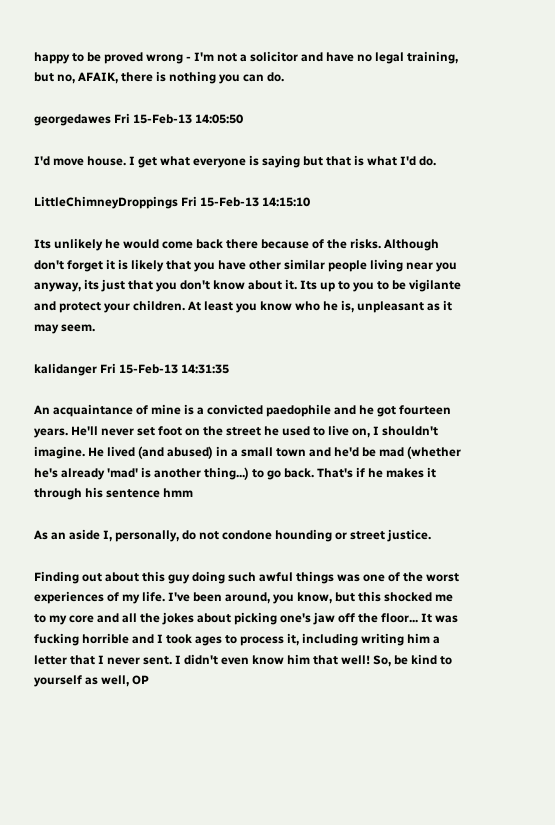happy to be proved wrong - I'm not a solicitor and have no legal training, but no, AFAIK, there is nothing you can do.

georgedawes Fri 15-Feb-13 14:05:50

I'd move house. I get what everyone is saying but that is what I'd do.

LittleChimneyDroppings Fri 15-Feb-13 14:15:10

Its unlikely he would come back there because of the risks. Although don't forget it is likely that you have other similar people living near you anyway, its just that you don't know about it. Its up to you to be vigilante and protect your children. At least you know who he is, unpleasant as it may seem.

kalidanger Fri 15-Feb-13 14:31:35

An acquaintance of mine is a convicted paedophile and he got fourteen years. He'll never set foot on the street he used to live on, I shouldn't imagine. He lived (and abused) in a small town and he'd be mad (whether he's already 'mad' is another thing...) to go back. That's if he makes it through his sentence hmm

As an aside I, personally, do not condone hounding or street justice.

Finding out about this guy doing such awful things was one of the worst experiences of my life. I've been around, you know, but this shocked me to my core and all the jokes about picking one's jaw off the floor... It was fucking horrible and I took ages to process it, including writing him a letter that I never sent. I didn't even know him that well! So, be kind to yourself as well, OP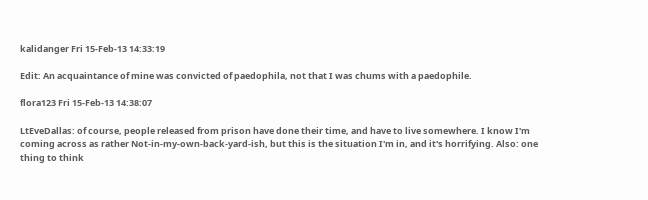kalidanger Fri 15-Feb-13 14:33:19

Edit: An acquaintance of mine was convicted of paedophila, not that I was chums with a paedophile.

flora123 Fri 15-Feb-13 14:38:07

LtEveDallas: of course, people released from prison have done their time, and have to live somewhere. I know I'm coming across as rather Not-in-my-own-back-yard-ish, but this is the situation I'm in, and it's horrifying. Also: one thing to think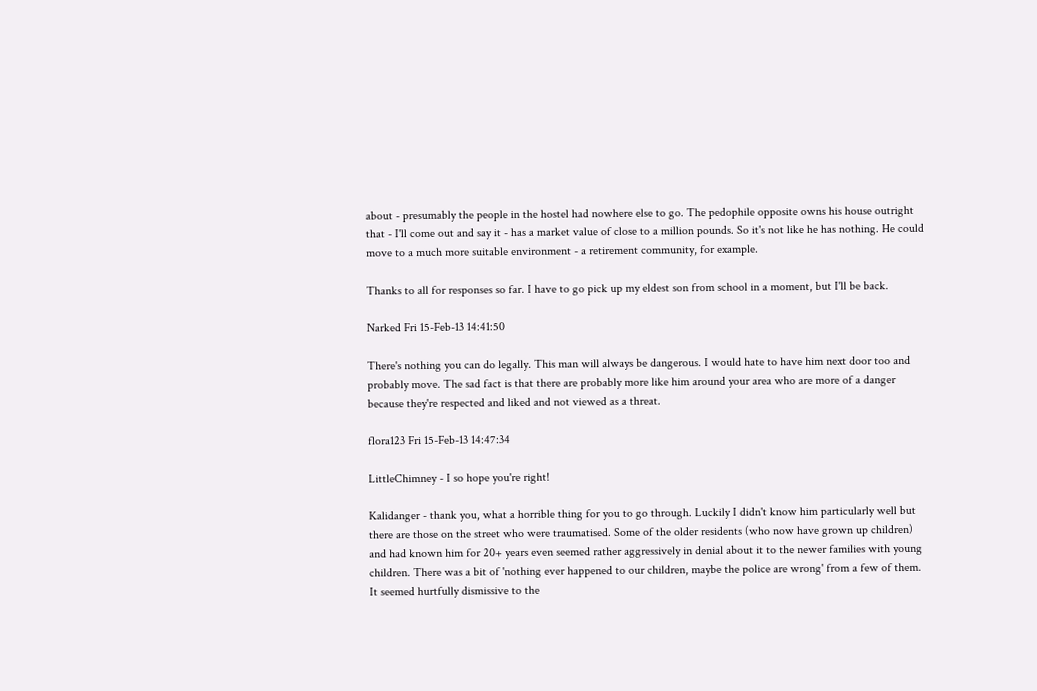about - presumably the people in the hostel had nowhere else to go. The pedophile opposite owns his house outright that - I'll come out and say it - has a market value of close to a million pounds. So it's not like he has nothing. He could move to a much more suitable environment - a retirement community, for example.

Thanks to all for responses so far. I have to go pick up my eldest son from school in a moment, but I'll be back.

Narked Fri 15-Feb-13 14:41:50

There's nothing you can do legally. This man will always be dangerous. I would hate to have him next door too and probably move. The sad fact is that there are probably more like him around your area who are more of a danger because they're respected and liked and not viewed as a threat.

flora123 Fri 15-Feb-13 14:47:34

LittleChimney - I so hope you're right!

Kalidanger - thank you, what a horrible thing for you to go through. Luckily I didn't know him particularly well but there are those on the street who were traumatised. Some of the older residents (who now have grown up children) and had known him for 20+ years even seemed rather aggressively in denial about it to the newer families with young children. There was a bit of 'nothing ever happened to our children, maybe the police are wrong' from a few of them. It seemed hurtfully dismissive to the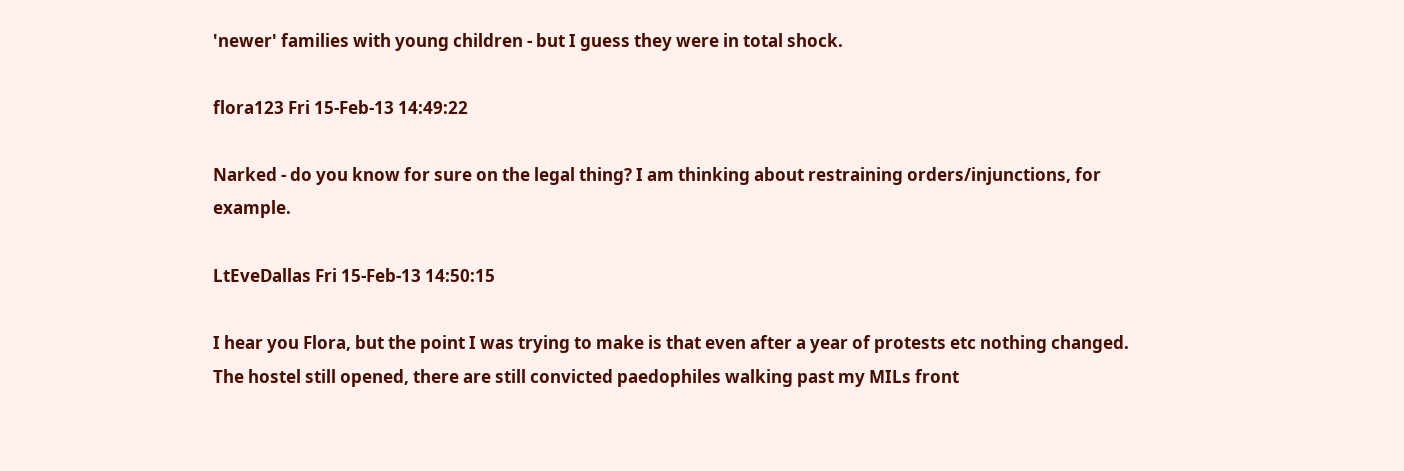'newer' families with young children - but I guess they were in total shock.

flora123 Fri 15-Feb-13 14:49:22

Narked - do you know for sure on the legal thing? I am thinking about restraining orders/injunctions, for example.

LtEveDallas Fri 15-Feb-13 14:50:15

I hear you Flora, but the point I was trying to make is that even after a year of protests etc nothing changed. The hostel still opened, there are still convicted paedophiles walking past my MILs front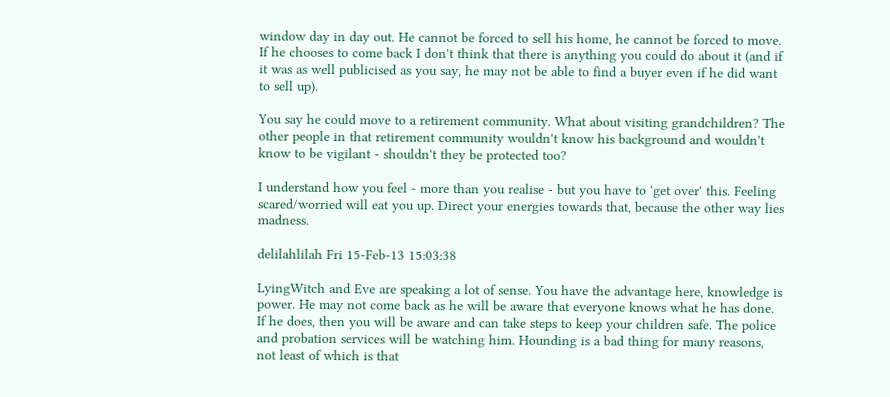window day in day out. He cannot be forced to sell his home, he cannot be forced to move. If he chooses to come back I don't think that there is anything you could do about it (and if it was as well publicised as you say, he may not be able to find a buyer even if he did want to sell up).

You say he could move to a retirement community. What about visiting grandchildren? The other people in that retirement community wouldn't know his background and wouldn't know to be vigilant - shouldn't they be protected too?

I understand how you feel - more than you realise - but you have to 'get over' this. Feeling scared/worried will eat you up. Direct your energies towards that, because the other way lies madness.

delilahlilah Fri 15-Feb-13 15:03:38

LyingWitch and Eve are speaking a lot of sense. You have the advantage here, knowledge is power. He may not come back as he will be aware that everyone knows what he has done. If he does, then you will be aware and can take steps to keep your children safe. The police and probation services will be watching him. Hounding is a bad thing for many reasons, not least of which is that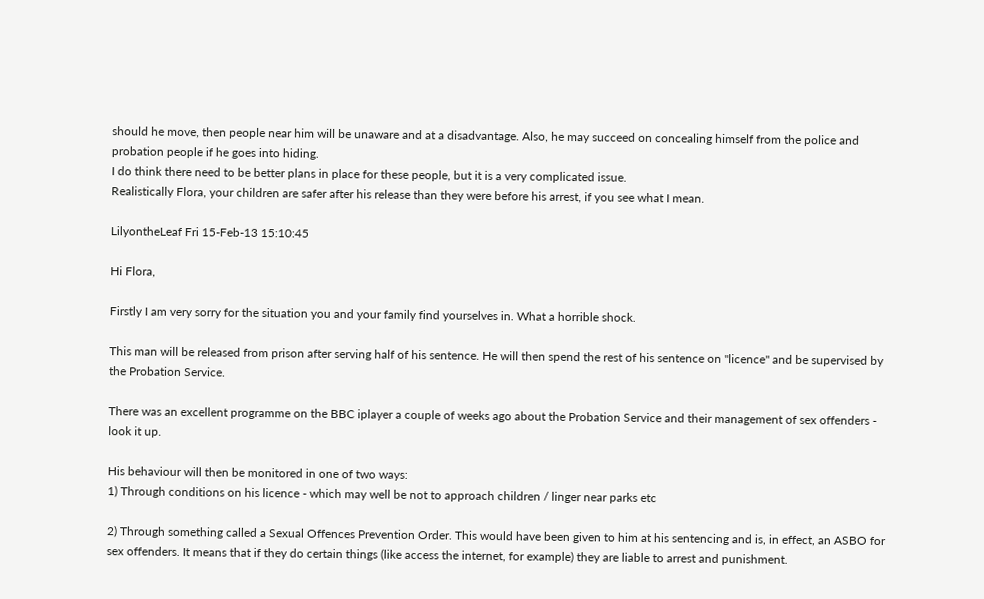should he move, then people near him will be unaware and at a disadvantage. Also, he may succeed on concealing himself from the police and probation people if he goes into hiding.
I do think there need to be better plans in place for these people, but it is a very complicated issue.
Realistically Flora, your children are safer after his release than they were before his arrest, if you see what I mean.

LilyontheLeaf Fri 15-Feb-13 15:10:45

Hi Flora,

Firstly I am very sorry for the situation you and your family find yourselves in. What a horrible shock.

This man will be released from prison after serving half of his sentence. He will then spend the rest of his sentence on "licence" and be supervised by the Probation Service.

There was an excellent programme on the BBC iplayer a couple of weeks ago about the Probation Service and their management of sex offenders - look it up.

His behaviour will then be monitored in one of two ways:
1) Through conditions on his licence - which may well be not to approach children / linger near parks etc

2) Through something called a Sexual Offences Prevention Order. This would have been given to him at his sentencing and is, in effect, an ASBO for sex offenders. It means that if they do certain things (like access the internet, for example) they are liable to arrest and punishment.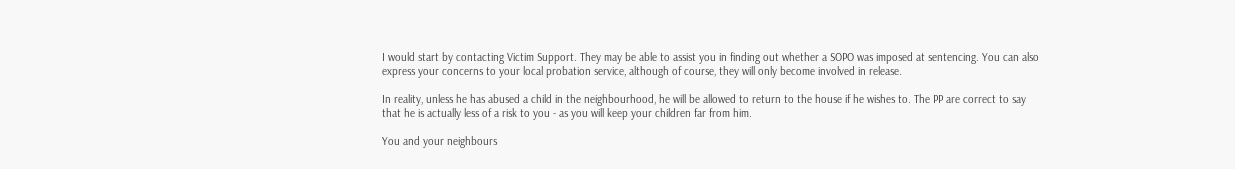I would start by contacting Victim Support. They may be able to assist you in finding out whether a SOPO was imposed at sentencing. You can also express your concerns to your local probation service, although of course, they will only become involved in release.

In reality, unless he has abused a child in the neighbourhood, he will be allowed to return to the house if he wishes to. The PP are correct to say that he is actually less of a risk to you - as you will keep your children far from him.

You and your neighbours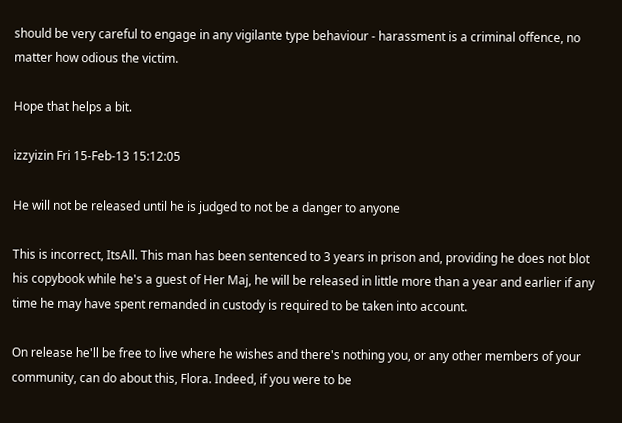should be very careful to engage in any vigilante type behaviour - harassment is a criminal offence, no matter how odious the victim.

Hope that helps a bit.

izzyizin Fri 15-Feb-13 15:12:05

He will not be released until he is judged to not be a danger to anyone

This is incorrect, ItsAll. This man has been sentenced to 3 years in prison and, providing he does not blot his copybook while he's a guest of Her Maj, he will be released in little more than a year and earlier if any time he may have spent remanded in custody is required to be taken into account.

On release he'll be free to live where he wishes and there's nothing you, or any other members of your community, can do about this, Flora. Indeed, if you were to be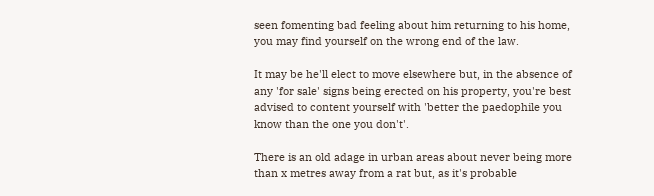seen fomenting bad feeling about him returning to his home, you may find yourself on the wrong end of the law.

It may be he'll elect to move elsewhere but, in the absence of any 'for sale' signs being erected on his property, you're best advised to content yourself with 'better the paedophile you know than the one you don't'.

There is an old adage in urban areas about never being more than x metres away from a rat but, as it's probable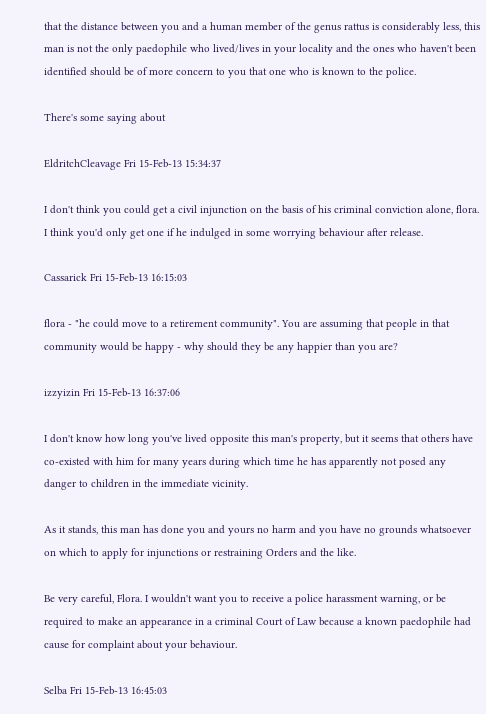that the distance between you and a human member of the genus rattus is considerably less, this man is not the only paedophile who lived/lives in your locality and the ones who haven't been identified should be of more concern to you that one who is known to the police.

There's some saying about

EldritchCleavage Fri 15-Feb-13 15:34:37

I don't think you could get a civil injunction on the basis of his criminal conviction alone, flora. I think you'd only get one if he indulged in some worrying behaviour after release.

Cassarick Fri 15-Feb-13 16:15:03

flora - "he could move to a retirement community". You are assuming that people in that community would be happy - why should they be any happier than you are?

izzyizin Fri 15-Feb-13 16:37:06

I don't know how long you've lived opposite this man's property, but it seems that others have co-existed with him for many years during which time he has apparently not posed any danger to children in the immediate vicinity.

As it stands, this man has done you and yours no harm and you have no grounds whatsoever on which to apply for injunctions or restraining Orders and the like.

Be very careful, Flora. I wouldn't want you to receive a police harassment warning, or be required to make an appearance in a criminal Court of Law because a known paedophile had cause for complaint about your behaviour.

Selba Fri 15-Feb-13 16:45:03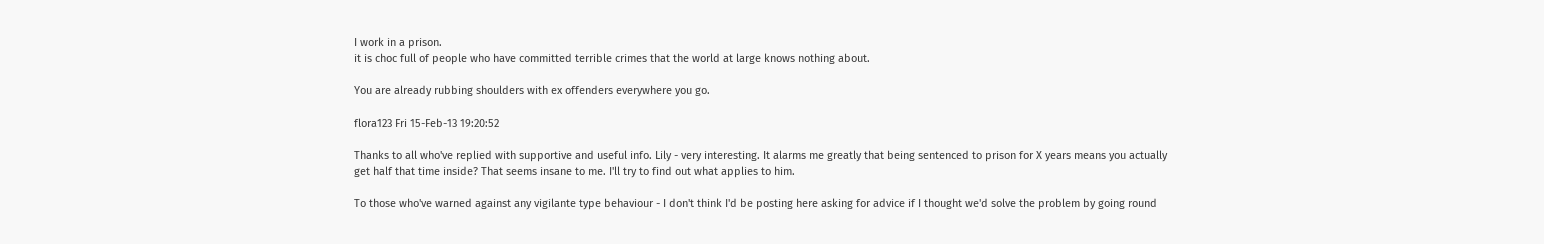I work in a prison.
it is choc full of people who have committed terrible crimes that the world at large knows nothing about.

You are already rubbing shoulders with ex offenders everywhere you go.

flora123 Fri 15-Feb-13 19:20:52

Thanks to all who've replied with supportive and useful info. Lily - very interesting. It alarms me greatly that being sentenced to prison for X years means you actually get half that time inside? That seems insane to me. I'll try to find out what applies to him.

To those who've warned against any vigilante type behaviour - I don't think I'd be posting here asking for advice if I thought we'd solve the problem by going round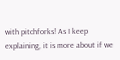with pitchforks! As I keep explaining, it is more about if we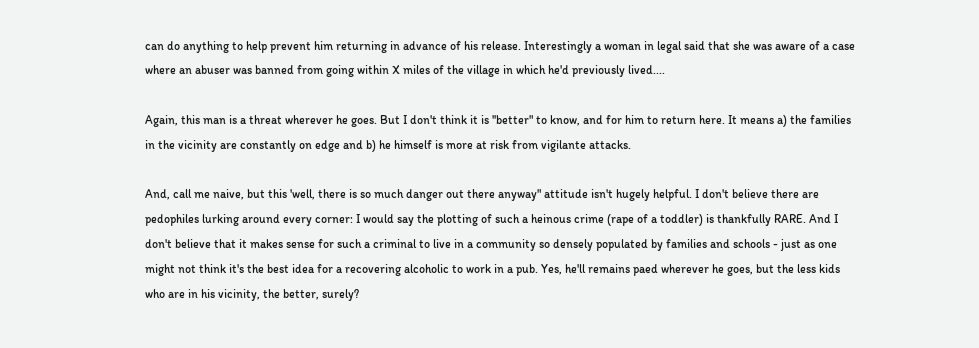can do anything to help prevent him returning in advance of his release. Interestingly a woman in legal said that she was aware of a case where an abuser was banned from going within X miles of the village in which he'd previously lived....

Again, this man is a threat wherever he goes. But I don't think it is ''better" to know, and for him to return here. It means a) the families in the vicinity are constantly on edge and b) he himself is more at risk from vigilante attacks.

And, call me naive, but this 'well, there is so much danger out there anyway" attitude isn't hugely helpful. I don't believe there are pedophiles lurking around every corner: I would say the plotting of such a heinous crime (rape of a toddler) is thankfully RARE. And I don't believe that it makes sense for such a criminal to live in a community so densely populated by families and schools - just as one might not think it's the best idea for a recovering alcoholic to work in a pub. Yes, he'll remains paed wherever he goes, but the less kids who are in his vicinity, the better, surely?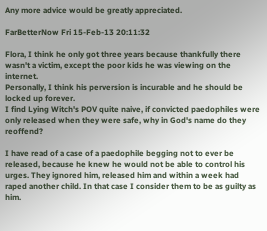Any more advice would be greatly appreciated.

FarBetterNow Fri 15-Feb-13 20:11:32

Flora, I think he only got three years because thankfully there wasn't a victim, except the poor kids he was viewing on the internet.
Personally, I think his perversion is incurable and he should be locked up forever.
I find Lying Witch's POV quite naive, if convicted paedophiles were only released when they were safe, why in God's name do they reoffend?

I have read of a case of a paedophile begging not to ever be released, because he knew he would not be able to control his urges. They ignored him, released him and within a week had raped another child. In that case I consider them to be as guilty as him.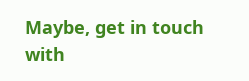Maybe, get in touch with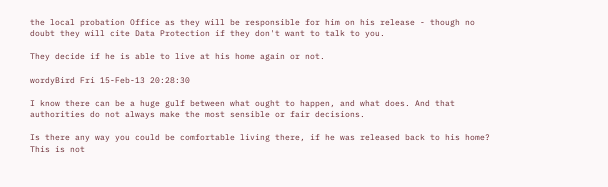the local probation Office as they will be responsible for him on his release - though no doubt they will cite Data Protection if they don't want to talk to you.

They decide if he is able to live at his home again or not.

wordyBird Fri 15-Feb-13 20:28:30

I know there can be a huge gulf between what ought to happen, and what does. And that authorities do not always make the most sensible or fair decisions.

Is there any way you could be comfortable living there, if he was released back to his home? This is not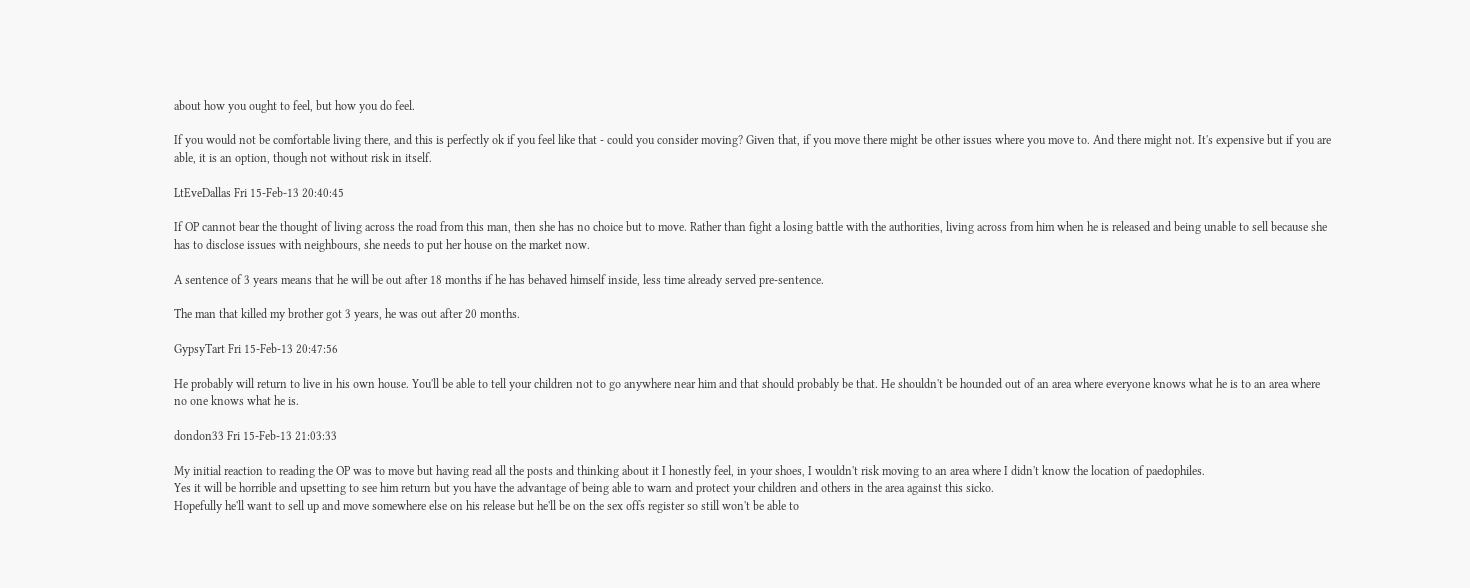about how you ought to feel, but how you do feel.

If you would not be comfortable living there, and this is perfectly ok if you feel like that - could you consider moving? Given that, if you move there might be other issues where you move to. And there might not. It's expensive but if you are able, it is an option, though not without risk in itself.

LtEveDallas Fri 15-Feb-13 20:40:45

If OP cannot bear the thought of living across the road from this man, then she has no choice but to move. Rather than fight a losing battle with the authorities, living across from him when he is released and being unable to sell because she has to disclose issues with neighbours, she needs to put her house on the market now.

A sentence of 3 years means that he will be out after 18 months if he has behaved himself inside, less time already served pre-sentence.

The man that killed my brother got 3 years, he was out after 20 months.

GypsyTart Fri 15-Feb-13 20:47:56

He probably will return to live in his own house. You'll be able to tell your children not to go anywhere near him and that should probably be that. He shouldn't be hounded out of an area where everyone knows what he is to an area where no one knows what he is.

dondon33 Fri 15-Feb-13 21:03:33

My initial reaction to reading the OP was to move but having read all the posts and thinking about it I honestly feel, in your shoes, I wouldn't risk moving to an area where I didn't know the location of paedophiles.
Yes it will be horrible and upsetting to see him return but you have the advantage of being able to warn and protect your children and others in the area against this sicko.
Hopefully he'll want to sell up and move somewhere else on his release but he'll be on the sex offs register so still won't be able to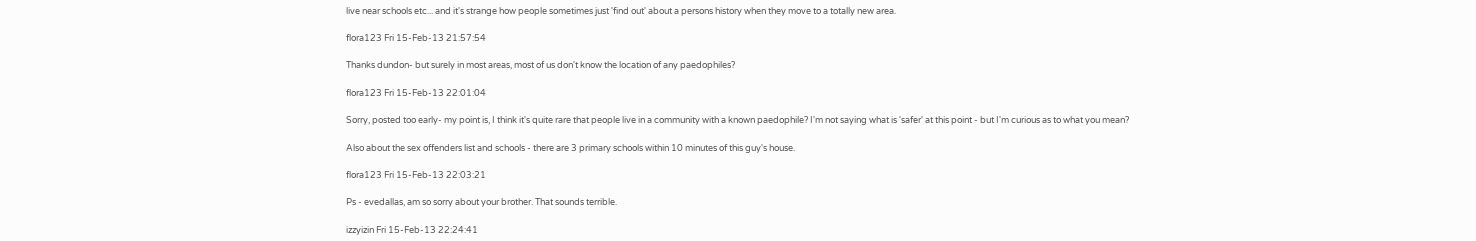live near schools etc... and it's strange how people sometimes just 'find out' about a persons history when they move to a totally new area.

flora123 Fri 15-Feb-13 21:57:54

Thanks dundon- but surely in most areas, most of us don't know the location of any paedophiles?

flora123 Fri 15-Feb-13 22:01:04

Sorry, posted too early- my point is, I think it's quite rare that people live in a community with a known paedophile? I'm not saying what is 'safer' at this point - but I'm curious as to what you mean?

Also about the sex offenders list and schools - there are 3 primary schools within 10 minutes of this guy's house.

flora123 Fri 15-Feb-13 22:03:21

Ps - evedallas, am so sorry about your brother. That sounds terrible.

izzyizin Fri 15-Feb-13 22:24:41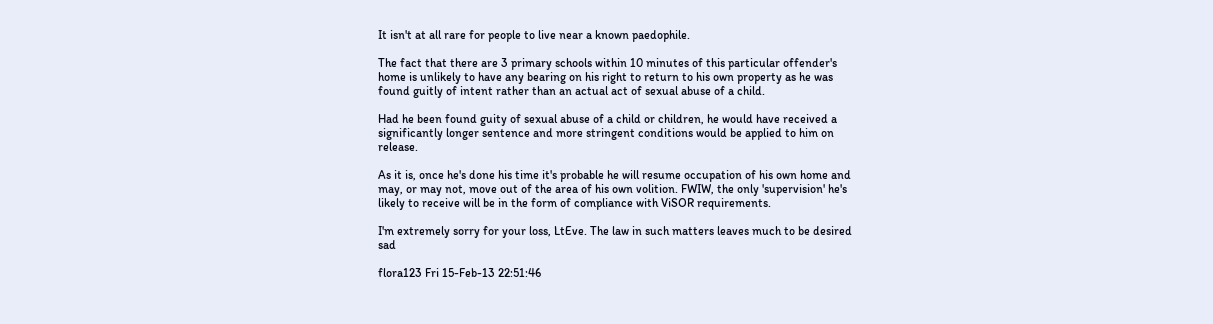It isn't at all rare for people to live near a known paedophile.

The fact that there are 3 primary schools within 10 minutes of this particular offender's home is unlikely to have any bearing on his right to return to his own property as he was found guitly of intent rather than an actual act of sexual abuse of a child.

Had he been found guity of sexual abuse of a child or children, he would have received a significantly longer sentence and more stringent conditions would be applied to him on release.

As it is, once he's done his time it's probable he will resume occupation of his own home and may, or may not, move out of the area of his own volition. FWIW, the only 'supervision' he's likely to receive will be in the form of compliance with ViSOR requirements.

I'm extremely sorry for your loss, LtEve. The law in such matters leaves much to be desired sad

flora123 Fri 15-Feb-13 22:51:46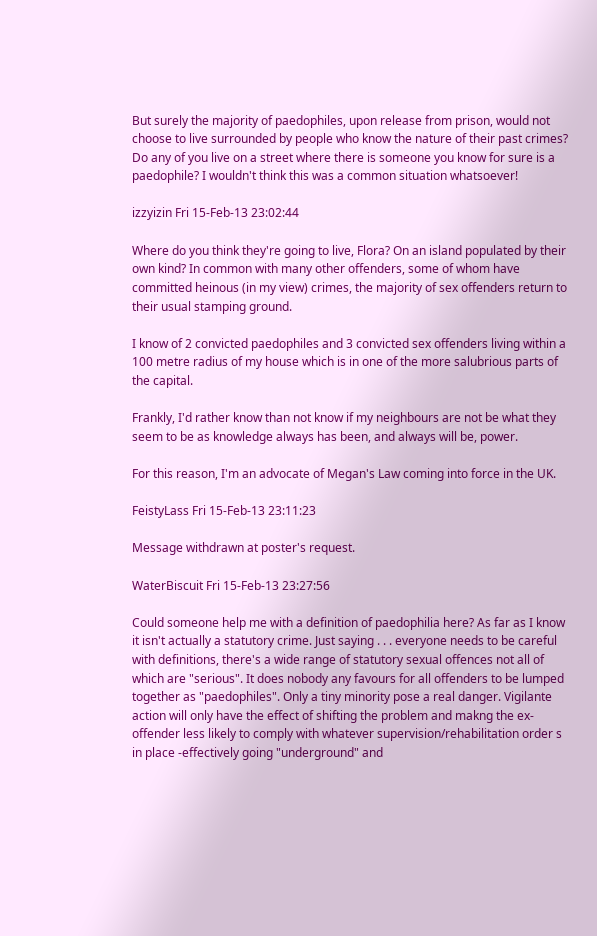But surely the majority of paedophiles, upon release from prison, would not choose to live surrounded by people who know the nature of their past crimes? Do any of you live on a street where there is someone you know for sure is a paedophile? I wouldn't think this was a common situation whatsoever!

izzyizin Fri 15-Feb-13 23:02:44

Where do you think they're going to live, Flora? On an island populated by their own kind? In common with many other offenders, some of whom have committed heinous (in my view) crimes, the majority of sex offenders return to their usual stamping ground.

I know of 2 convicted paedophiles and 3 convicted sex offenders living within a 100 metre radius of my house which is in one of the more salubrious parts of the capital.

Frankly, I'd rather know than not know if my neighbours are not be what they seem to be as knowledge always has been, and always will be, power.

For this reason, I'm an advocate of Megan's Law coming into force in the UK.

FeistyLass Fri 15-Feb-13 23:11:23

Message withdrawn at poster's request.

WaterBiscuit Fri 15-Feb-13 23:27:56

Could someone help me with a definition of paedophilia here? As far as I know it isn't actually a statutory crime. Just saying . . . everyone needs to be careful with definitions, there's a wide range of statutory sexual offences not all of which are "serious". It does nobody any favours for all offenders to be lumped together as "paedophiles". Only a tiny minority pose a real danger. Vigilante action will only have the effect of shifting the problem and makng the ex-offender less likely to comply with whatever supervision/rehabilitation order s in place -effectively going "underground" and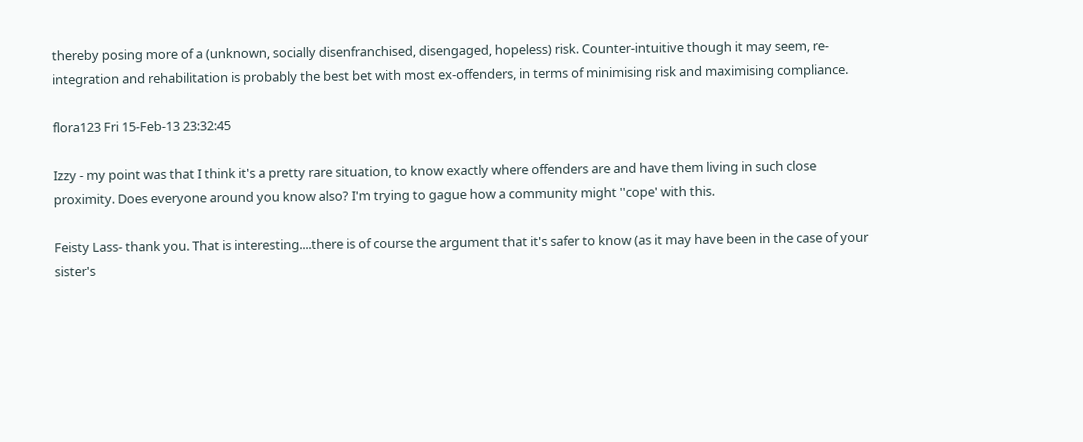thereby posing more of a (unknown, socially disenfranchised, disengaged, hopeless) risk. Counter-intuitive though it may seem, re-integration and rehabilitation is probably the best bet with most ex-offenders, in terms of minimising risk and maximising compliance.

flora123 Fri 15-Feb-13 23:32:45

Izzy - my point was that I think it's a pretty rare situation, to know exactly where offenders are and have them living in such close proximity. Does everyone around you know also? I'm trying to gague how a community might ''cope' with this.

Feisty Lass- thank you. That is interesting....there is of course the argument that it's safer to know (as it may have been in the case of your sister's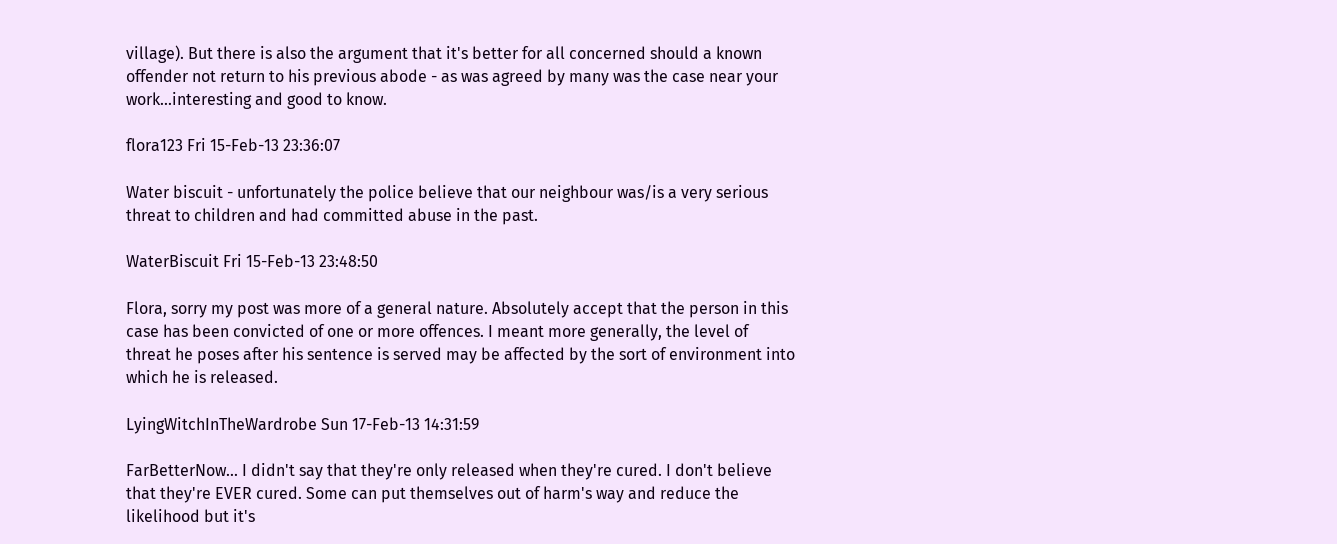village). But there is also the argument that it's better for all concerned should a known offender not return to his previous abode - as was agreed by many was the case near your work...interesting and good to know.

flora123 Fri 15-Feb-13 23:36:07

Water biscuit - unfortunately the police believe that our neighbour was/is a very serious threat to children and had committed abuse in the past.

WaterBiscuit Fri 15-Feb-13 23:48:50

Flora, sorry my post was more of a general nature. Absolutely accept that the person in this case has been convicted of one or more offences. I meant more generally, the level of threat he poses after his sentence is served may be affected by the sort of environment into which he is released.

LyingWitchInTheWardrobe Sun 17-Feb-13 14:31:59

FarBetterNow... I didn't say that they're only released when they're cured. I don't believe that they're EVER cured. Some can put themselves out of harm's way and reduce the likelihood but it's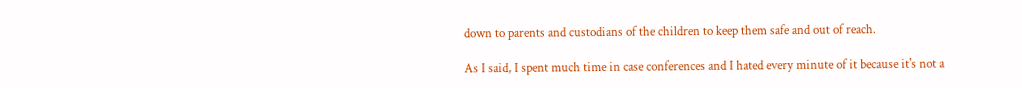down to parents and custodians of the children to keep them safe and out of reach.

As I said, I spent much time in case conferences and I hated every minute of it because it's not a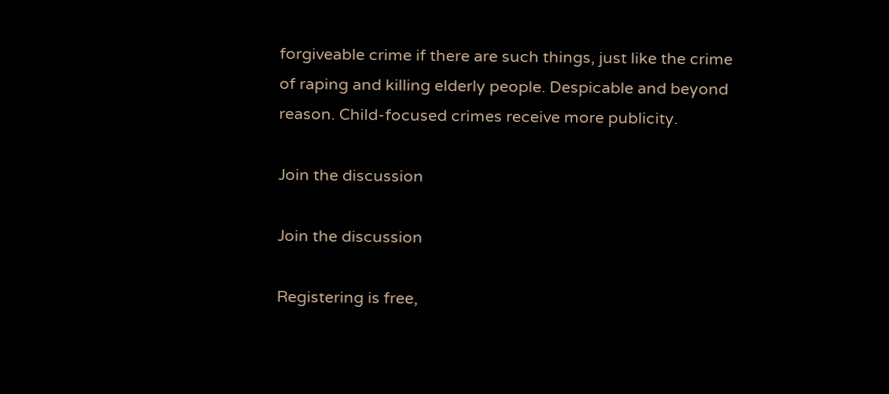forgiveable crime if there are such things, just like the crime of raping and killing elderly people. Despicable and beyond reason. Child-focused crimes receive more publicity.

Join the discussion

Join the discussion

Registering is free,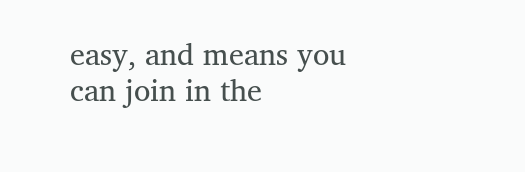easy, and means you can join in the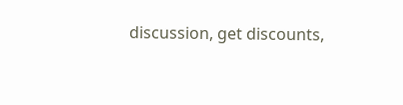discussion, get discounts,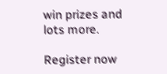win prizes and lots more.

Register now